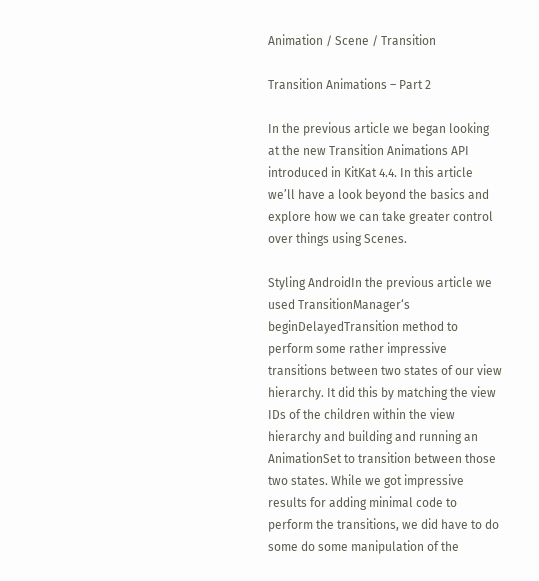Animation / Scene / Transition

Transition Animations – Part 2

In the previous article we began looking at the new Transition Animations API introduced in KitKat 4.4. In this article we’ll have a look beyond the basics and explore how we can take greater control over things using Scenes.

Styling AndroidIn the previous article we used TransitionManager‘s beginDelayedTransition method to perform some rather impressive transitions between two states of our view hierarchy. It did this by matching the view IDs of the children within the view hierarchy and building and running an AnimationSet to transition between those two states. While we got impressive results for adding minimal code to perform the transitions, we did have to do some do some manipulation of the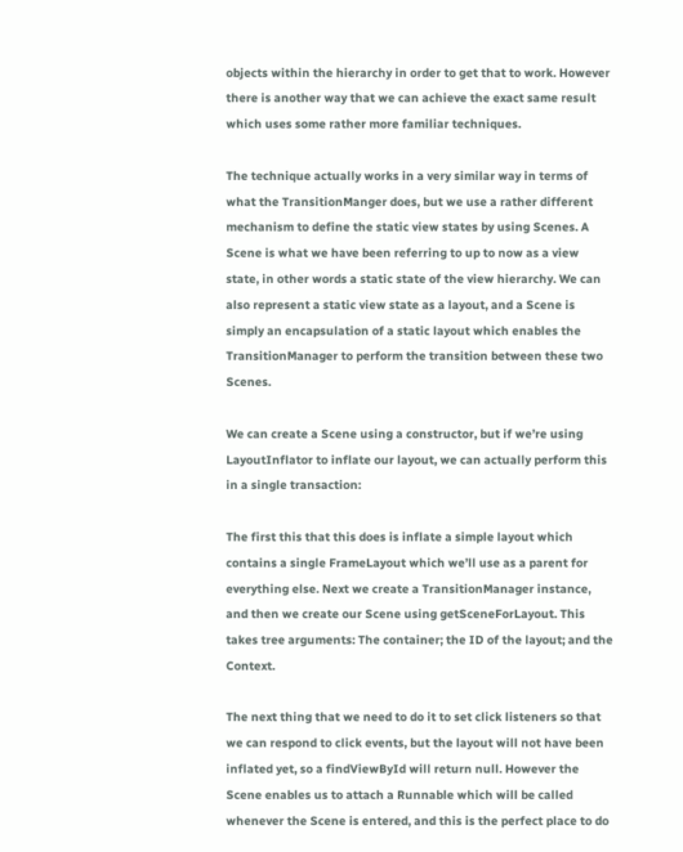objects within the hierarchy in order to get that to work. However there is another way that we can achieve the exact same result which uses some rather more familiar techniques.

The technique actually works in a very similar way in terms of what the TransitionManger does, but we use a rather different mechanism to define the static view states by using Scenes. A Scene is what we have been referring to up to now as a view state, in other words a static state of the view hierarchy. We can also represent a static view state as a layout, and a Scene is simply an encapsulation of a static layout which enables the TransitionManager to perform the transition between these two Scenes.

We can create a Scene using a constructor, but if we’re using LayoutInflator to inflate our layout, we can actually perform this in a single transaction:

The first this that this does is inflate a simple layout which contains a single FrameLayout which we’ll use as a parent for everything else. Next we create a TransitionManager instance, and then we create our Scene using getSceneForLayout. This takes tree arguments: The container; the ID of the layout; and the Context.

The next thing that we need to do it to set click listeners so that we can respond to click events, but the layout will not have been inflated yet, so a findViewById will return null. However the Scene enables us to attach a Runnable which will be called whenever the Scene is entered, and this is the perfect place to do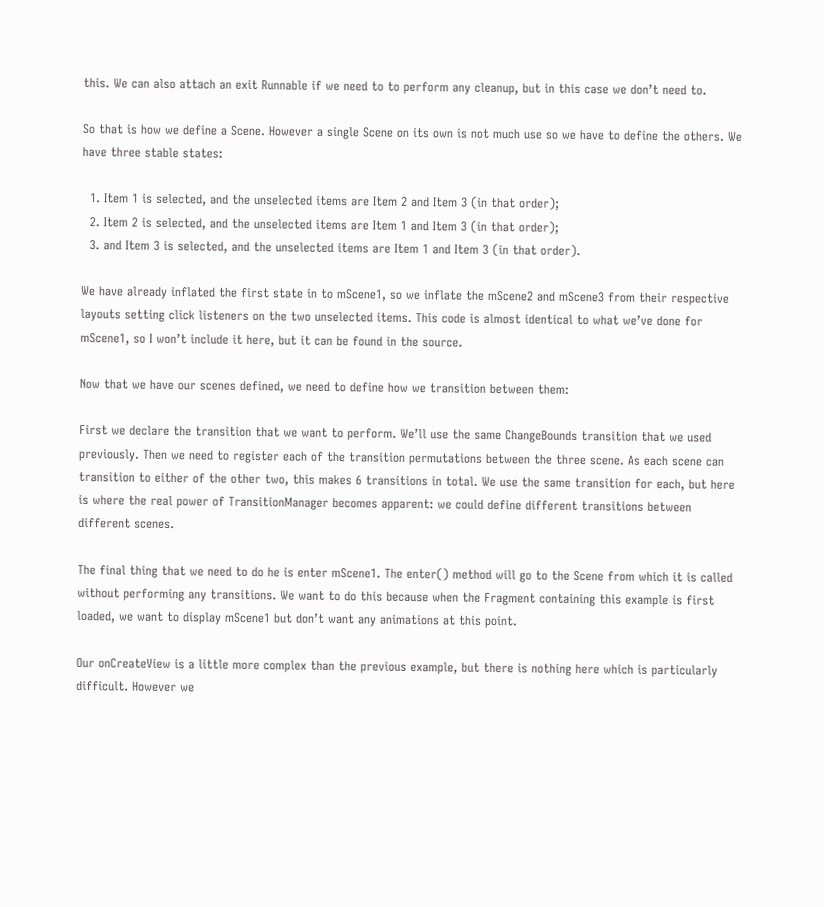this. We can also attach an exit Runnable if we need to to perform any cleanup, but in this case we don’t need to.

So that is how we define a Scene. However a single Scene on its own is not much use so we have to define the others. We have three stable states:

  1. Item 1 is selected, and the unselected items are Item 2 and Item 3 (in that order);
  2. Item 2 is selected, and the unselected items are Item 1 and Item 3 (in that order);
  3. and Item 3 is selected, and the unselected items are Item 1 and Item 3 (in that order).

We have already inflated the first state in to mScene1, so we inflate the mScene2 and mScene3 from their respective layouts setting click listeners on the two unselected items. This code is almost identical to what we’ve done for mScene1, so I won’t include it here, but it can be found in the source.

Now that we have our scenes defined, we need to define how we transition between them:

First we declare the transition that we want to perform. We’ll use the same ChangeBounds transition that we used previously. Then we need to register each of the transition permutations between the three scene. As each scene can transition to either of the other two, this makes 6 transitions in total. We use the same transition for each, but here is where the real power of TransitionManager becomes apparent: we could define different transitions between different scenes.

The final thing that we need to do he is enter mScene1. The enter() method will go to the Scene from which it is called without performing any transitions. We want to do this because when the Fragment containing this example is first loaded, we want to display mScene1 but don’t want any animations at this point.

Our onCreateView is a little more complex than the previous example, but there is nothing here which is particularly difficult. However we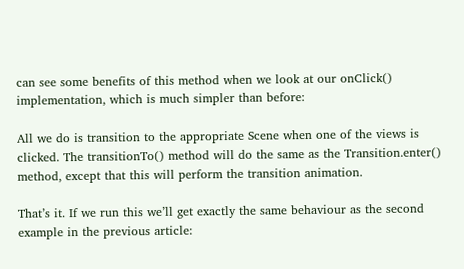can see some benefits of this method when we look at our onClick() implementation, which is much simpler than before:

All we do is transition to the appropriate Scene when one of the views is clicked. The transitionTo() method will do the same as the Transition.enter() method, except that this will perform the transition animation.

That’s it. If we run this we’ll get exactly the same behaviour as the second example in the previous article: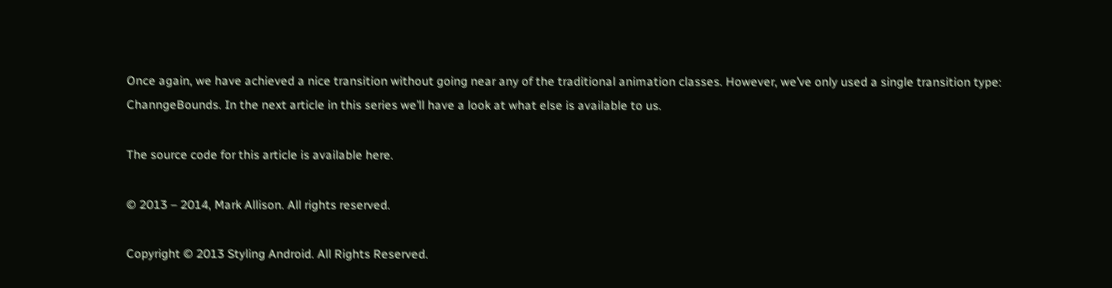Once again, we have achieved a nice transition without going near any of the traditional animation classes. However, we’ve only used a single transition type: ChanngeBounds. In the next article in this series we’ll have a look at what else is available to us.

The source code for this article is available here.

© 2013 – 2014, Mark Allison. All rights reserved.

Copyright © 2013 Styling Android. All Rights Reserved.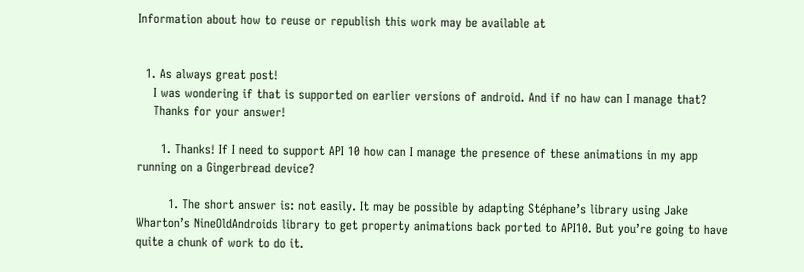Information about how to reuse or republish this work may be available at


  1. As always great post!
    I was wondering if that is supported on earlier versions of android. And if no haw can I manage that?
    Thanks for your answer!

      1. Thanks! If I need to support API 10 how can I manage the presence of these animations in my app running on a Gingerbread device?

        1. The short answer is: not easily. It may be possible by adapting Stéphane’s library using Jake Wharton’s NineOldAndroids library to get property animations back ported to API10. But you’re going to have quite a chunk of work to do it.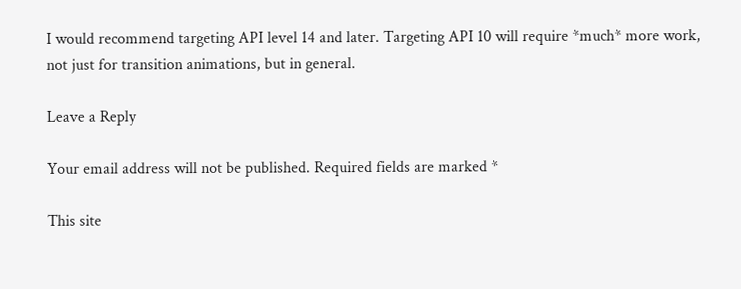I would recommend targeting API level 14 and later. Targeting API 10 will require *much* more work, not just for transition animations, but in general.

Leave a Reply

Your email address will not be published. Required fields are marked *

This site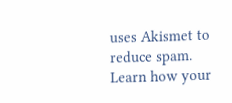uses Akismet to reduce spam. Learn how your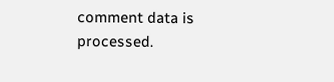comment data is processed.